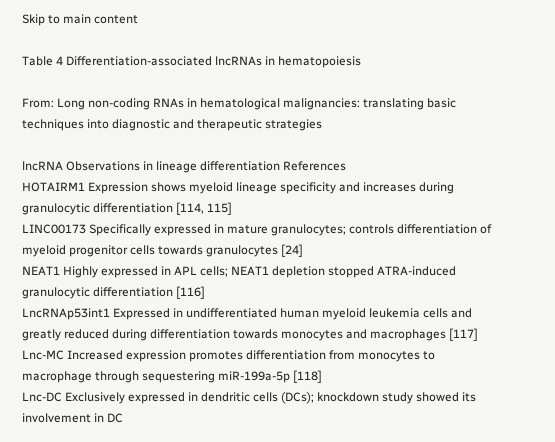Skip to main content

Table 4 Differentiation-associated lncRNAs in hematopoiesis

From: Long non-coding RNAs in hematological malignancies: translating basic techniques into diagnostic and therapeutic strategies

lncRNA Observations in lineage differentiation References
HOTAIRM1 Expression shows myeloid lineage specificity and increases during granulocytic differentiation [114, 115]
LINC00173 Specifically expressed in mature granulocytes; controls differentiation of myeloid progenitor cells towards granulocytes [24]
NEAT1 Highly expressed in APL cells; NEAT1 depletion stopped ATRA-induced granulocytic differentiation [116]
LncRNAp53int1 Expressed in undifferentiated human myeloid leukemia cells and greatly reduced during differentiation towards monocytes and macrophages [117]
Lnc-MC Increased expression promotes differentiation from monocytes to macrophage through sequestering miR-199a-5p [118]
Lnc-DC Exclusively expressed in dendritic cells (DCs); knockdown study showed its involvement in DC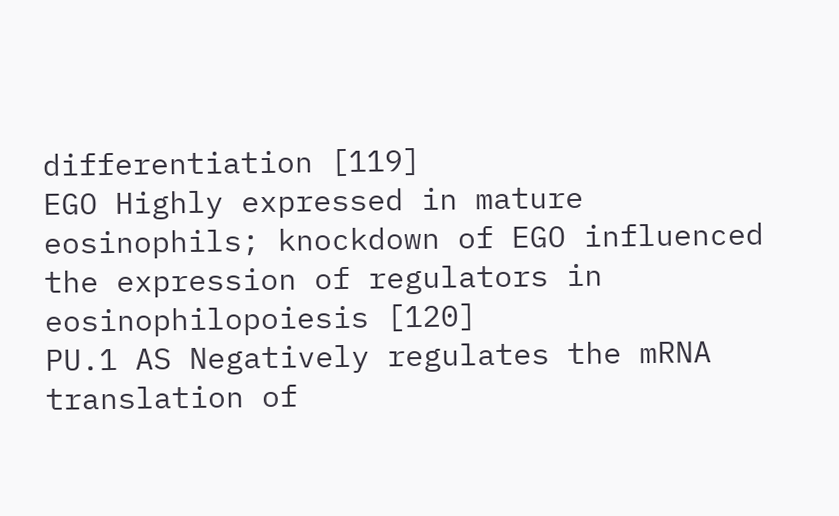differentiation [119]
EGO Highly expressed in mature eosinophils; knockdown of EGO influenced the expression of regulators in eosinophilopoiesis [120]
PU.1 AS Negatively regulates the mRNA translation of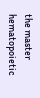the master hematopoietic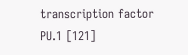transcription factor PU.1 [121]